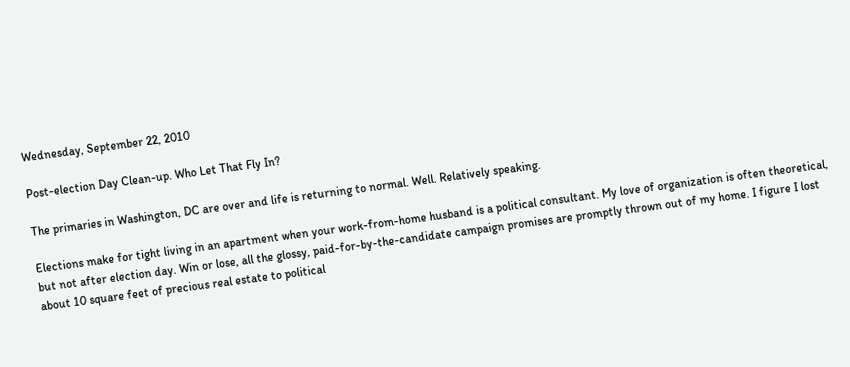Wednesday, September 22, 2010

Post-election Day Clean-up. Who Let That Fly In?

The primaries in Washington, DC are over and life is returning to normal. Well. Relatively speaking.

Elections make for tight living in an apartment when your work-from-home husband is a political consultant. My love of organization is often theoretical, but not after election day. Win or lose, all the glossy, paid-for-by-the-candidate campaign promises are promptly thrown out of my home. I figure I lost about 10 square feet of precious real estate to political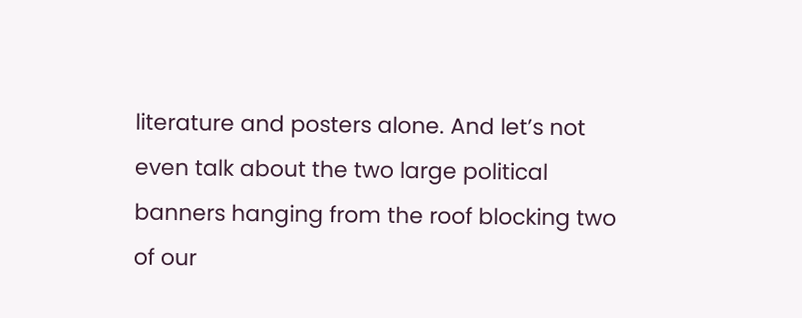literature and posters alone. And let’s not even talk about the two large political banners hanging from the roof blocking two of our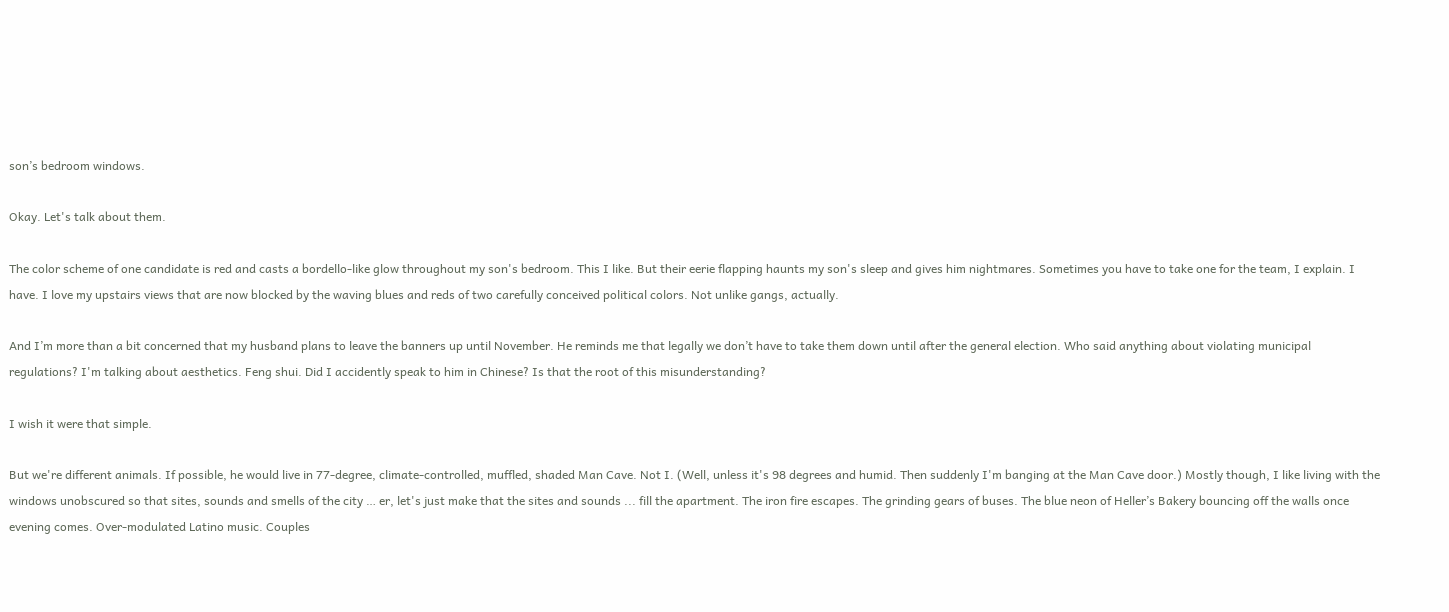son’s bedroom windows.

Okay. Let's talk about them.

The color scheme of one candidate is red and casts a bordello-like glow throughout my son's bedroom. This I like. But their eerie flapping haunts my son's sleep and gives him nightmares. Sometimes you have to take one for the team, I explain. I have. I love my upstairs views that are now blocked by the waving blues and reds of two carefully conceived political colors. Not unlike gangs, actually.

And I’m more than a bit concerned that my husband plans to leave the banners up until November. He reminds me that legally we don’t have to take them down until after the general election. Who said anything about violating municipal regulations? I'm talking about aesthetics. Feng shui. Did I accidently speak to him in Chinese? Is that the root of this misunderstanding?

I wish it were that simple.

But we're different animals. If possible, he would live in 77-degree, climate-controlled, muffled, shaded Man Cave. Not I. (Well, unless it's 98 degrees and humid. Then suddenly I'm banging at the Man Cave door.) Mostly though, I like living with the windows unobscured so that sites, sounds and smells of the city … er, let's just make that the sites and sounds ... fill the apartment. The iron fire escapes. The grinding gears of buses. The blue neon of Heller’s Bakery bouncing off the walls once evening comes. Over-modulated Latino music. Couples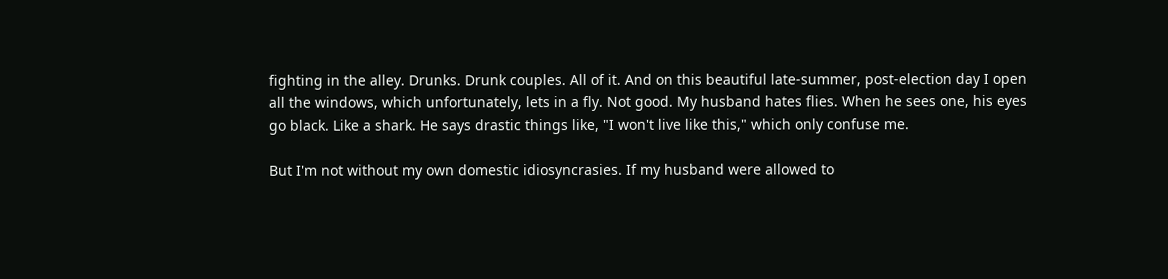fighting in the alley. Drunks. Drunk couples. All of it. And on this beautiful late-summer, post-election day I open all the windows, which unfortunately, lets in a fly. Not good. My husband hates flies. When he sees one, his eyes go black. Like a shark. He says drastic things like, "I won't live like this," which only confuse me.

But I'm not without my own domestic idiosyncrasies. If my husband were allowed to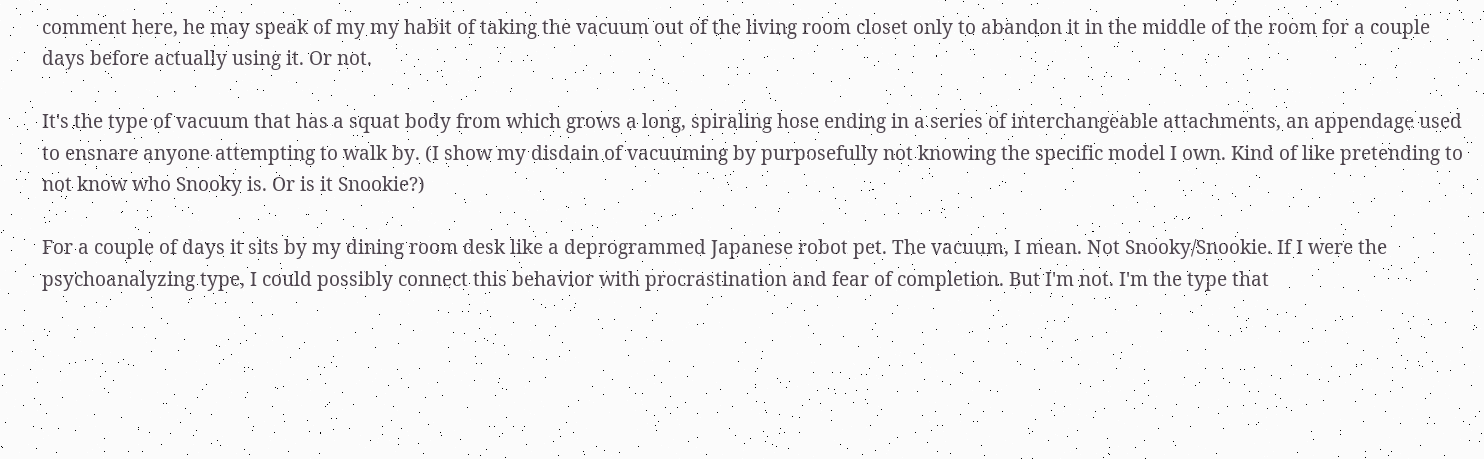comment here, he may speak of my my habit of taking the vacuum out of the living room closet only to abandon it in the middle of the room for a couple days before actually using it. Or not.

It's the type of vacuum that has a squat body from which grows a long, spiraling hose ending in a series of interchangeable attachments, an appendage used to ensnare anyone attempting to walk by. (I show my disdain of vacuuming by purposefully not knowing the specific model I own. Kind of like pretending to not know who Snooky is. Or is it Snookie?)

For a couple of days it sits by my dining room desk like a deprogrammed Japanese robot pet. The vacuum, I mean. Not Snooky/Snookie. If I were the psychoanalyzing type, I could possibly connect this behavior with procrastination and fear of completion. But I'm not. I'm the type that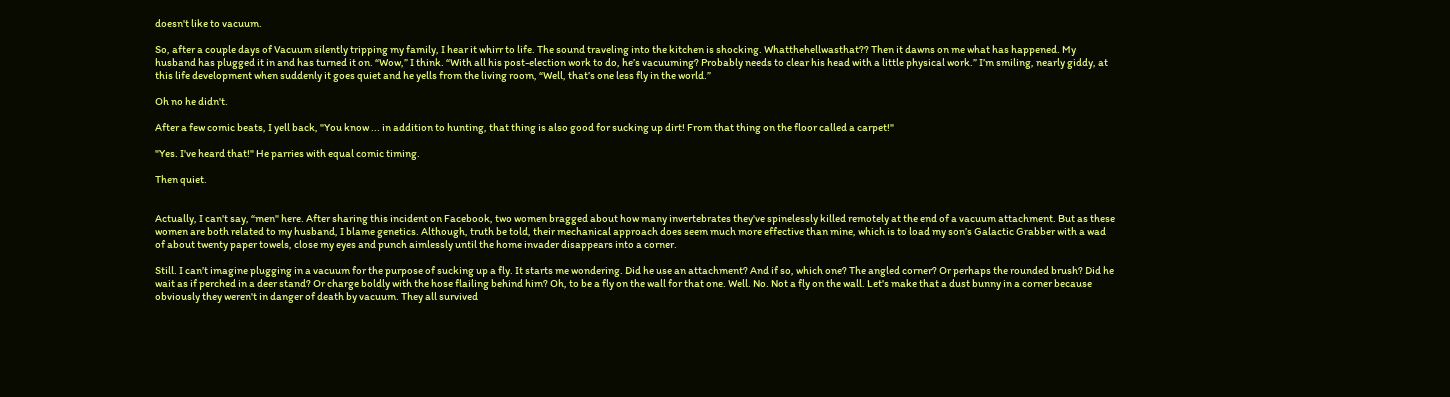doesn't like to vacuum.

So, after a couple days of Vacuum silently tripping my family, I hear it whirr to life. The sound traveling into the kitchen is shocking. Whatthehellwasthat?? Then it dawns on me what has happened. My husband has plugged it in and has turned it on. “Wow,” I think. “With all his post-election work to do, he’s vacuuming? Probably needs to clear his head with a little physical work.” I’m smiling, nearly giddy, at this life development when suddenly it goes quiet and he yells from the living room, “Well, that’s one less fly in the world.”

Oh no he didn't.

After a few comic beats, I yell back, "You know ... in addition to hunting, that thing is also good for sucking up dirt! From that thing on the floor called a carpet!"

"Yes. I've heard that!" He parries with equal comic timing.

Then quiet.


Actually, I can't say, “men" here. After sharing this incident on Facebook, two women bragged about how many invertebrates they've spinelessly killed remotely at the end of a vacuum attachment. But as these women are both related to my husband, I blame genetics. Although, truth be told, their mechanical approach does seem much more effective than mine, which is to load my son’s Galactic Grabber with a wad of about twenty paper towels, close my eyes and punch aimlessly until the home invader disappears into a corner.

Still. I can’t imagine plugging in a vacuum for the purpose of sucking up a fly. It starts me wondering. Did he use an attachment? And if so, which one? The angled corner? Or perhaps the rounded brush? Did he wait as if perched in a deer stand? Or charge boldly with the hose flailing behind him? Oh, to be a fly on the wall for that one. Well. No. Not a fly on the wall. Let's make that a dust bunny in a corner because obviously they weren't in danger of death by vacuum. They all survived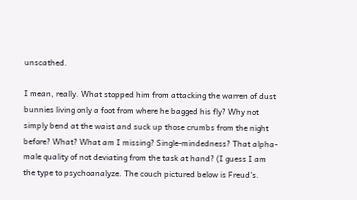unscathed.

I mean, really. What stopped him from attacking the warren of dust bunnies living only a foot from where he bagged his fly? Why not simply bend at the waist and suck up those crumbs from the night before? What? What am I missing? Single-mindedness? That alpha-male quality of not deviating from the task at hand? (I guess I am the type to psychoanalyze. The couch pictured below is Freud's.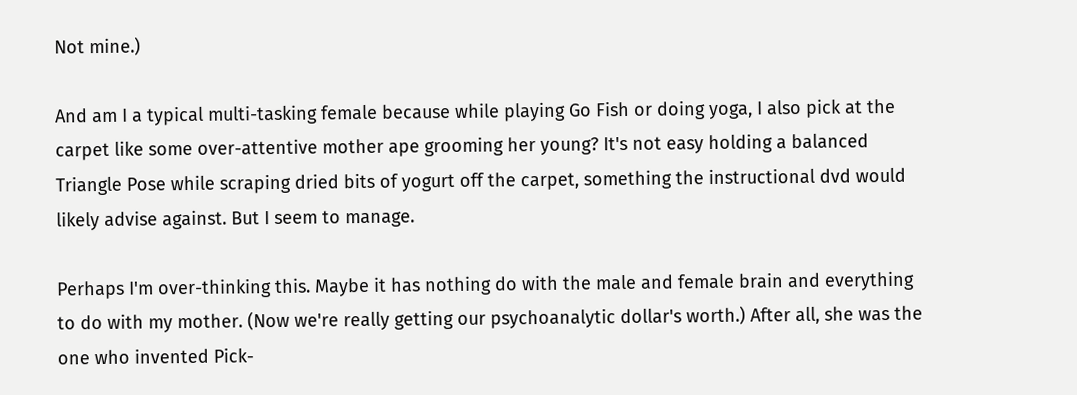Not mine.)

And am I a typical multi-tasking female because while playing Go Fish or doing yoga, I also pick at the carpet like some over-attentive mother ape grooming her young? It's not easy holding a balanced Triangle Pose while scraping dried bits of yogurt off the carpet, something the instructional dvd would likely advise against. But I seem to manage.

Perhaps I'm over-thinking this. Maybe it has nothing do with the male and female brain and everything to do with my mother. (Now we're really getting our psychoanalytic dollar's worth.) After all, she was the one who invented Pick-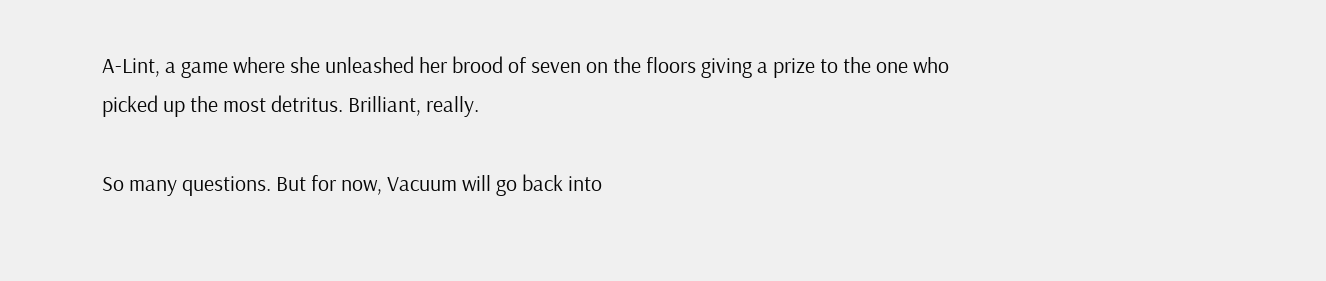A-Lint, a game where she unleashed her brood of seven on the floors giving a prize to the one who picked up the most detritus. Brilliant, really.

So many questions. But for now, Vacuum will go back into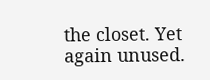the closet. Yet again unused.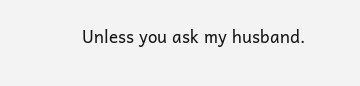Unless you ask my husband.